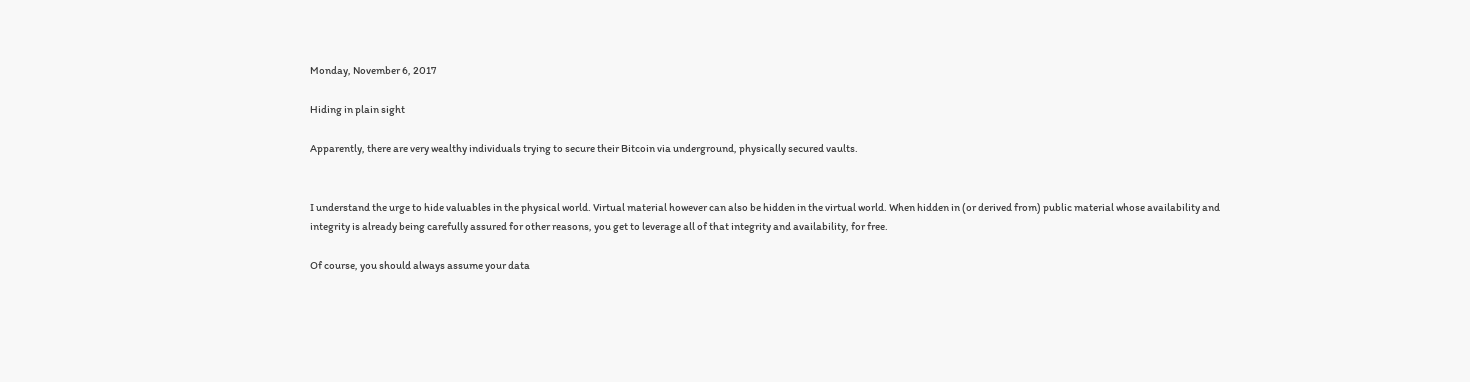Monday, November 6, 2017

Hiding in plain sight

Apparently, there are very wealthy individuals trying to secure their Bitcoin via underground, physically secured vaults.


I understand the urge to hide valuables in the physical world. Virtual material however can also be hidden in the virtual world. When hidden in (or derived from) public material whose availability and integrity is already being carefully assured for other reasons, you get to leverage all of that integrity and availability, for free.

Of course, you should always assume your data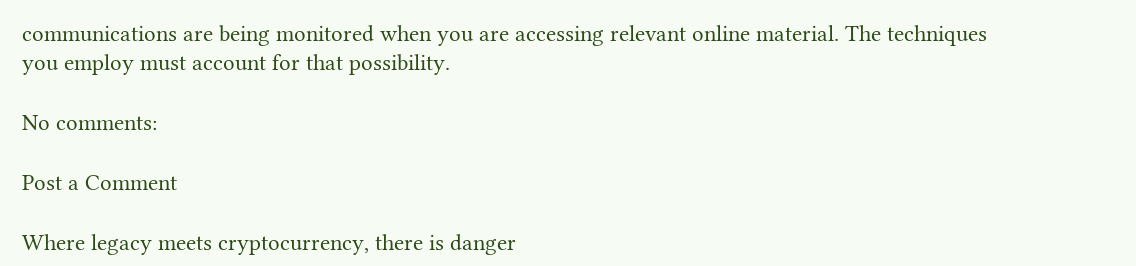communications are being monitored when you are accessing relevant online material. The techniques you employ must account for that possibility.

No comments:

Post a Comment

Where legacy meets cryptocurrency, there is danger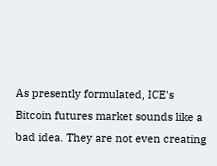As presently formulated, ICE's Bitcoin futures market sounds like a bad idea. They are not even creating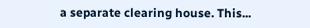a separate clearing house. This...